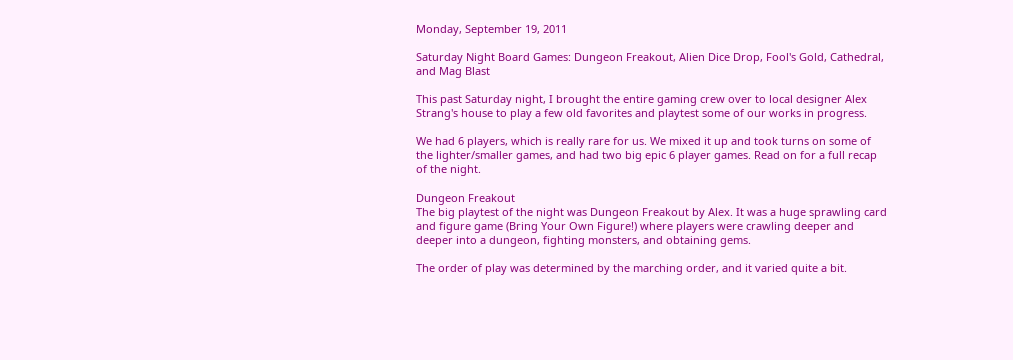Monday, September 19, 2011

Saturday Night Board Games: Dungeon Freakout, Alien Dice Drop, Fool's Gold, Cathedral, and Mag Blast

This past Saturday night, I brought the entire gaming crew over to local designer Alex Strang's house to play a few old favorites and playtest some of our works in progress.

We had 6 players, which is really rare for us. We mixed it up and took turns on some of the lighter/smaller games, and had two big epic 6 player games. Read on for a full recap of the night.

Dungeon Freakout
The big playtest of the night was Dungeon Freakout by Alex. It was a huge sprawling card and figure game (Bring Your Own Figure!) where players were crawling deeper and deeper into a dungeon, fighting monsters, and obtaining gems.

The order of play was determined by the marching order, and it varied quite a bit.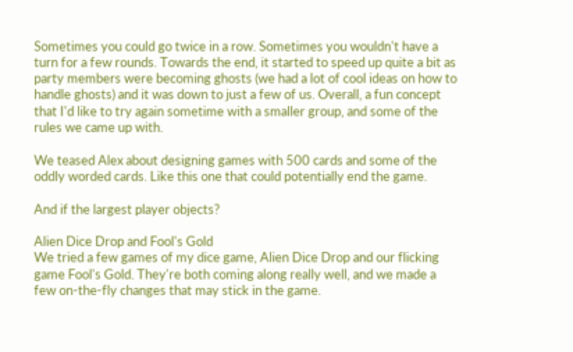Sometimes you could go twice in a row. Sometimes you wouldn't have a turn for a few rounds. Towards the end, it started to speed up quite a bit as party members were becoming ghosts (we had a lot of cool ideas on how to handle ghosts) and it was down to just a few of us. Overall, a fun concept that I'd like to try again sometime with a smaller group, and some of the rules we came up with.

We teased Alex about designing games with 500 cards and some of the oddly worded cards. Like this one that could potentially end the game.

And if the largest player objects?

Alien Dice Drop and Fool's Gold
We tried a few games of my dice game, Alien Dice Drop and our flicking game Fool's Gold. They're both coming along really well, and we made a few on-the-fly changes that may stick in the game.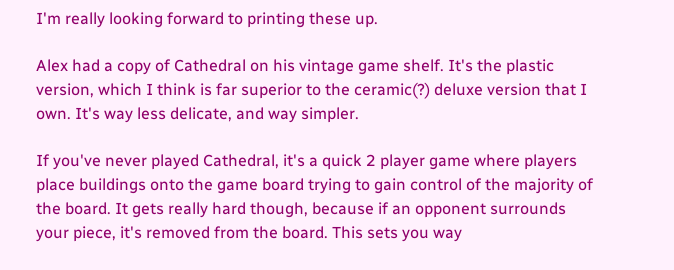I'm really looking forward to printing these up.

Alex had a copy of Cathedral on his vintage game shelf. It's the plastic version, which I think is far superior to the ceramic(?) deluxe version that I own. It's way less delicate, and way simpler.

If you've never played Cathedral, it's a quick 2 player game where players place buildings onto the game board trying to gain control of the majority of the board. It gets really hard though, because if an opponent surrounds your piece, it's removed from the board. This sets you way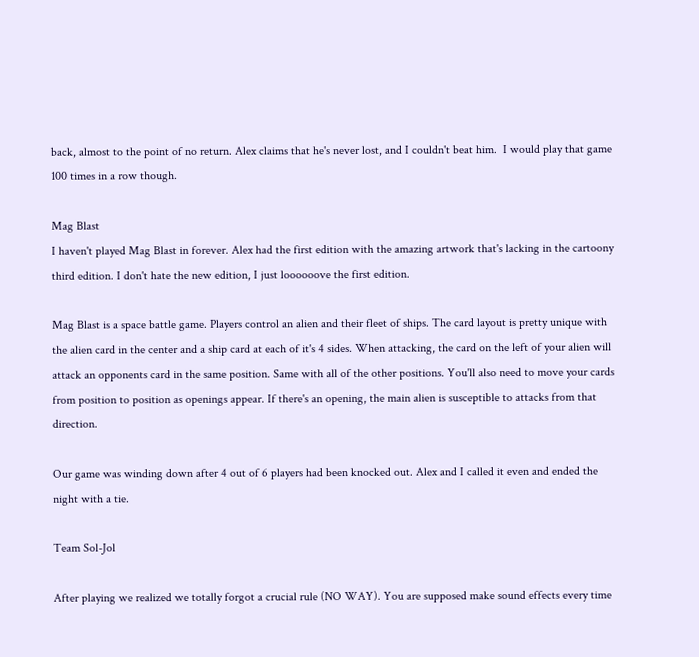back, almost to the point of no return. Alex claims that he's never lost, and I couldn't beat him.  I would play that game 100 times in a row though.

Mag Blast
I haven't played Mag Blast in forever. Alex had the first edition with the amazing artwork that's lacking in the cartoony third edition. I don't hate the new edition, I just loooooove the first edition.

Mag Blast is a space battle game. Players control an alien and their fleet of ships. The card layout is pretty unique with the alien card in the center and a ship card at each of it's 4 sides. When attacking, the card on the left of your alien will attack an opponents card in the same position. Same with all of the other positions. You'll also need to move your cards from position to position as openings appear. If there's an opening, the main alien is susceptible to attacks from that direction.

Our game was winding down after 4 out of 6 players had been knocked out. Alex and I called it even and ended the night with a tie.

Team Sol-Jol

After playing we realized we totally forgot a crucial rule (NO WAY). You are supposed make sound effects every time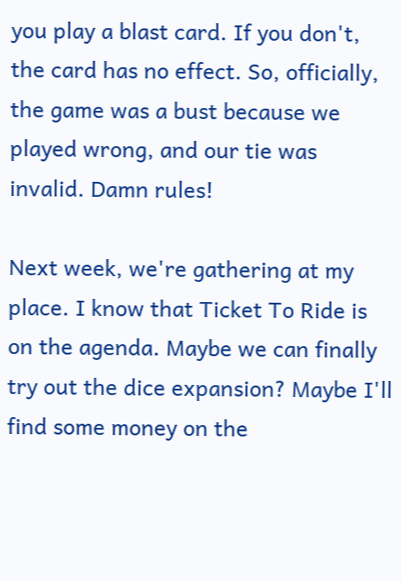you play a blast card. If you don't, the card has no effect. So, officially, the game was a bust because we played wrong, and our tie was invalid. Damn rules!

Next week, we're gathering at my place. I know that Ticket To Ride is on the agenda. Maybe we can finally try out the dice expansion? Maybe I'll find some money on the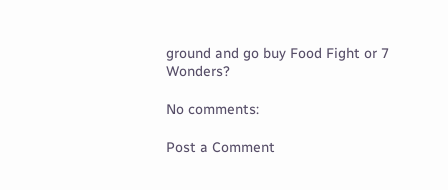ground and go buy Food Fight or 7 Wonders?

No comments:

Post a Comment